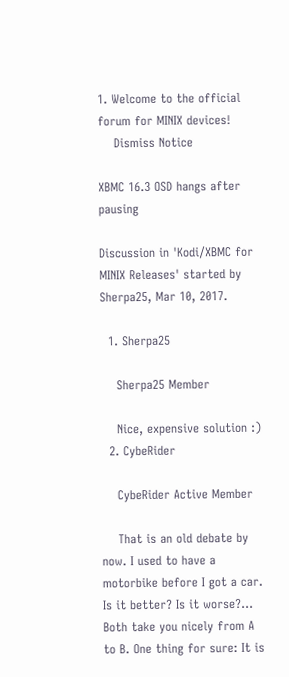1. Welcome to the official forum for MINIX devices!
    Dismiss Notice

XBMC 16.3 OSD hangs after pausing

Discussion in 'Kodi/XBMC for MINIX Releases' started by Sherpa25, Mar 10, 2017.

  1. Sherpa25

    Sherpa25 Member

    Nice, expensive solution :)
  2. CybeRider

    CybeRider Active Member

    That is an old debate by now. I used to have a motorbike before I got a car. Is it better? Is it worse?... Both take you nicely from A to B. One thing for sure: It is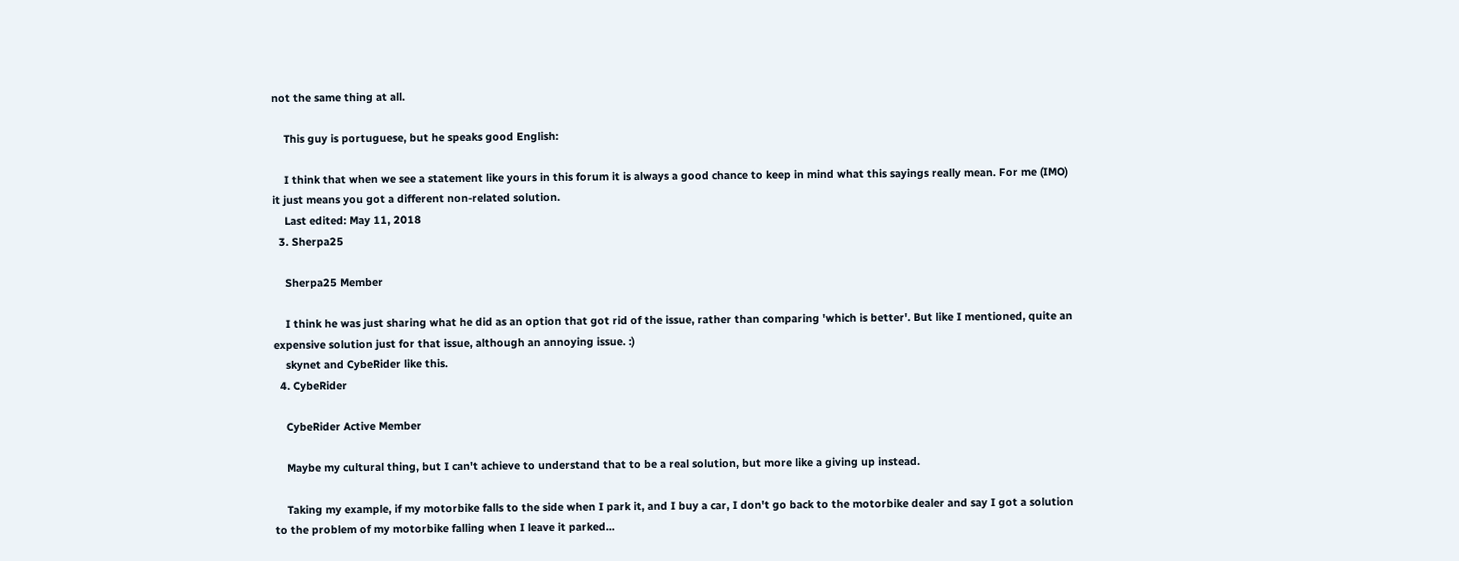not the same thing at all.

    This guy is portuguese, but he speaks good English:

    I think that when we see a statement like yours in this forum it is always a good chance to keep in mind what this sayings really mean. For me (IMO) it just means you got a different non-related solution.
    Last edited: May 11, 2018
  3. Sherpa25

    Sherpa25 Member

    I think he was just sharing what he did as an option that got rid of the issue, rather than comparing 'which is better'. But like I mentioned, quite an expensive solution just for that issue, although an annoying issue. :)
    skynet and CybeRider like this.
  4. CybeRider

    CybeRider Active Member

    Maybe my cultural thing, but I can't achieve to understand that to be a real solution, but more like a giving up instead.

    Taking my example, if my motorbike falls to the side when I park it, and I buy a car, I don't go back to the motorbike dealer and say I got a solution to the problem of my motorbike falling when I leave it parked...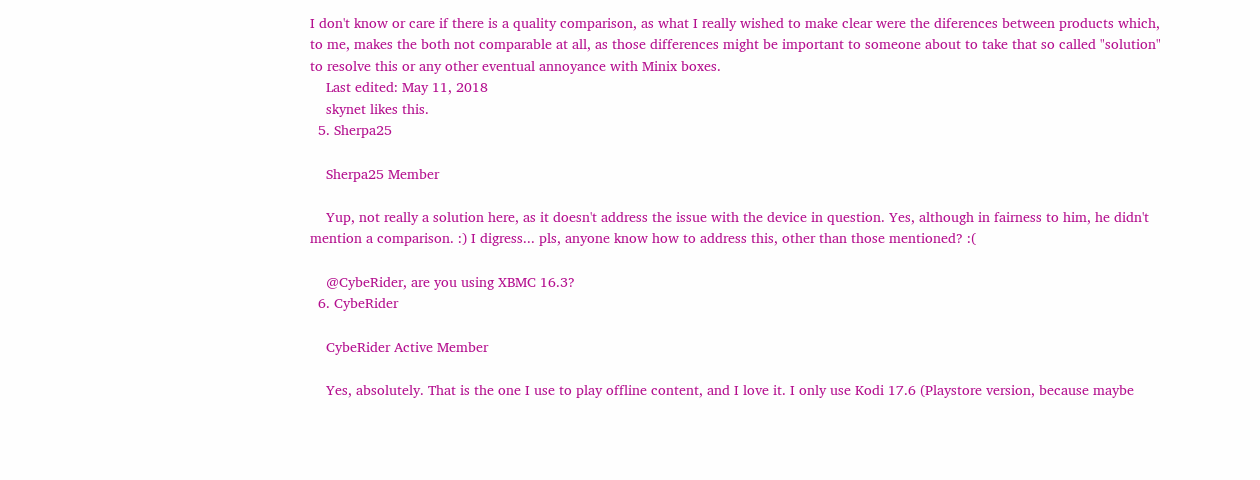I don't know or care if there is a quality comparison, as what I really wished to make clear were the diferences between products which, to me, makes the both not comparable at all, as those differences might be important to someone about to take that so called "solution" to resolve this or any other eventual annoyance with Minix boxes.
    Last edited: May 11, 2018
    skynet likes this.
  5. Sherpa25

    Sherpa25 Member

    Yup, not really a solution here, as it doesn't address the issue with the device in question. Yes, although in fairness to him, he didn't mention a comparison. :) I digress... pls, anyone know how to address this, other than those mentioned? :(

    @CybeRider, are you using XBMC 16.3?
  6. CybeRider

    CybeRider Active Member

    Yes, absolutely. That is the one I use to play offline content, and I love it. I only use Kodi 17.6 (Playstore version, because maybe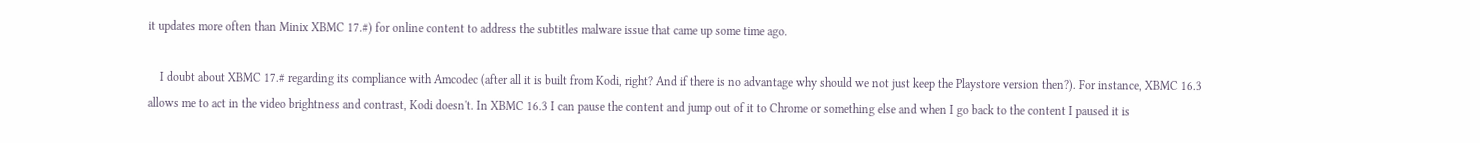it updates more often than Minix XBMC 17.#) for online content to address the subtitles malware issue that came up some time ago.

    I doubt about XBMC 17.# regarding its compliance with Amcodec (after all it is built from Kodi, right? And if there is no advantage why should we not just keep the Playstore version then?). For instance, XBMC 16.3 allows me to act in the video brightness and contrast, Kodi doesn't. In XBMC 16.3 I can pause the content and jump out of it to Chrome or something else and when I go back to the content I paused it is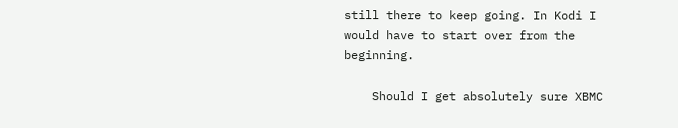still there to keep going. In Kodi I would have to start over from the beginning.

    Should I get absolutely sure XBMC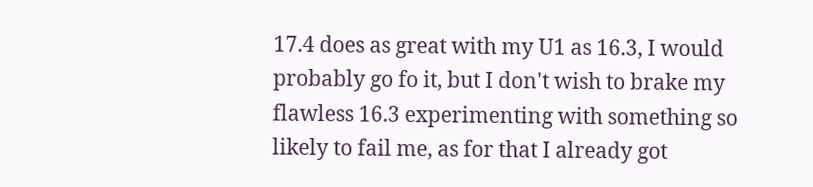17.4 does as great with my U1 as 16.3, I would probably go fo it, but I don't wish to brake my flawless 16.3 experimenting with something so likely to fail me, as for that I already got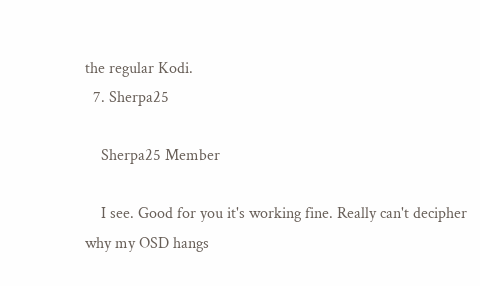the regular Kodi.
  7. Sherpa25

    Sherpa25 Member

    I see. Good for you it's working fine. Really can't decipher why my OSD hangs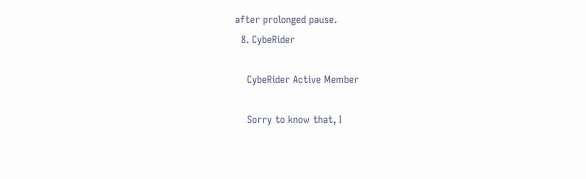after prolonged pause.
  8. CybeRider

    CybeRider Active Member

    Sorry to know that, I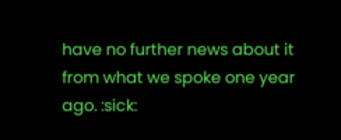have no further news about it from what we spoke one year ago. :sick: